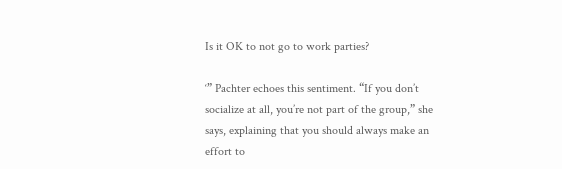Is it OK to not go to work parties?

‘” Pachter echoes this sentiment. “If you don’t socialize at all, you’re not part of the group,” she says, explaining that you should always make an effort to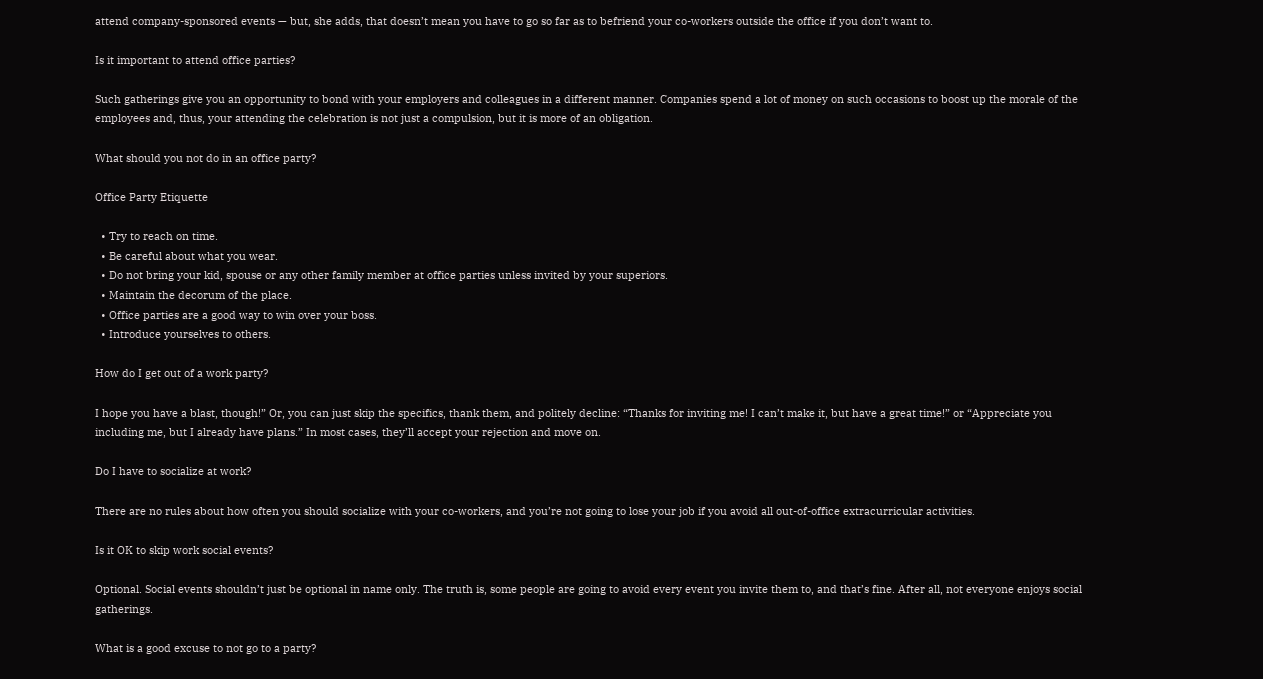attend company-sponsored events — but, she adds, that doesn’t mean you have to go so far as to befriend your co-workers outside the office if you don’t want to.

Is it important to attend office parties?

Such gatherings give you an opportunity to bond with your employers and colleagues in a different manner. Companies spend a lot of money on such occasions to boost up the morale of the employees and, thus, your attending the celebration is not just a compulsion, but it is more of an obligation.

What should you not do in an office party?

Office Party Etiquette

  • Try to reach on time.
  • Be careful about what you wear.
  • Do not bring your kid, spouse or any other family member at office parties unless invited by your superiors.
  • Maintain the decorum of the place.
  • Office parties are a good way to win over your boss.
  • Introduce yourselves to others.

How do I get out of a work party?

I hope you have a blast, though!” Or, you can just skip the specifics, thank them, and politely decline: “Thanks for inviting me! I can’t make it, but have a great time!” or “Appreciate you including me, but I already have plans.” In most cases, they’ll accept your rejection and move on.

Do I have to socialize at work?

There are no rules about how often you should socialize with your co-workers, and you’re not going to lose your job if you avoid all out-of-office extracurricular activities.

Is it OK to skip work social events?

Optional. Social events shouldn’t just be optional in name only. The truth is, some people are going to avoid every event you invite them to, and that’s fine. After all, not everyone enjoys social gatherings.

What is a good excuse to not go to a party?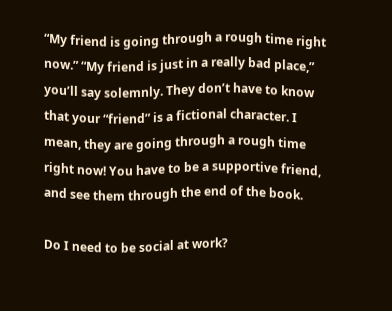“My friend is going through a rough time right now.” “My friend is just in a really bad place,” you’ll say solemnly. They don’t have to know that your “friend” is a fictional character. I mean, they are going through a rough time right now! You have to be a supportive friend, and see them through the end of the book.

Do I need to be social at work?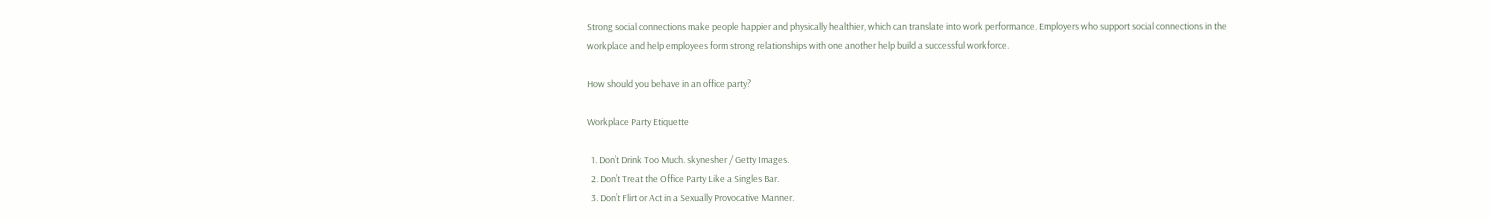Strong social connections make people happier and physically healthier, which can translate into work performance. Employers who support social connections in the workplace and help employees form strong relationships with one another help build a successful workforce.

How should you behave in an office party?

Workplace Party Etiquette

  1. Don’t Drink Too Much. skynesher / Getty Images.
  2. Don’t Treat the Office Party Like a Singles Bar.
  3. Don’t Flirt or Act in a Sexually Provocative Manner.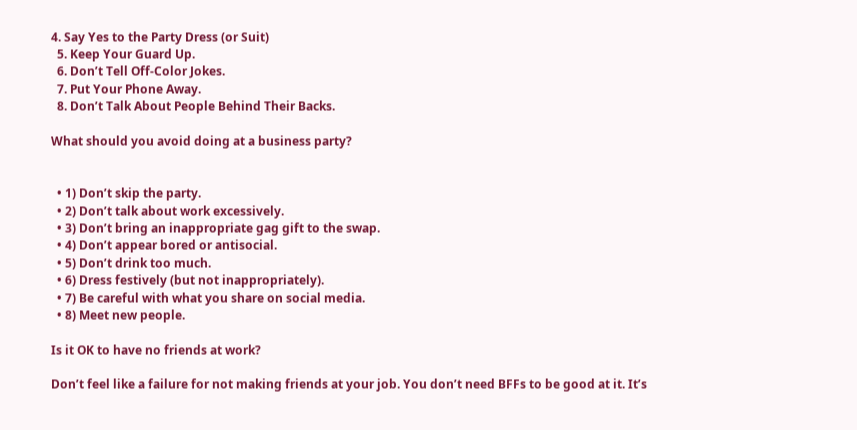4. Say Yes to the Party Dress (or Suit)
  5. Keep Your Guard Up.
  6. Don’t Tell Off-Color Jokes.
  7. Put Your Phone Away.
  8. Don’t Talk About People Behind Their Backs.

What should you avoid doing at a business party?


  • 1) Don’t skip the party.
  • 2) Don’t talk about work excessively.
  • 3) Don’t bring an inappropriate gag gift to the swap.
  • 4) Don’t appear bored or antisocial.
  • 5) Don’t drink too much.
  • 6) Dress festively (but not inappropriately).
  • 7) Be careful with what you share on social media.
  • 8) Meet new people.

Is it OK to have no friends at work?

Don’t feel like a failure for not making friends at your job. You don’t need BFFs to be good at it. It’s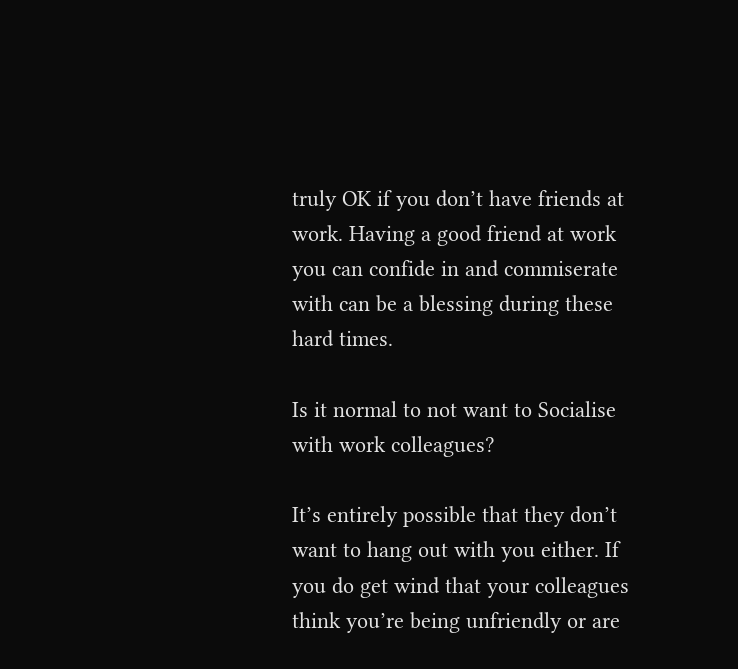truly OK if you don’t have friends at work. Having a good friend at work you can confide in and commiserate with can be a blessing during these hard times.

Is it normal to not want to Socialise with work colleagues?

It’s entirely possible that they don’t want to hang out with you either. If you do get wind that your colleagues think you’re being unfriendly or are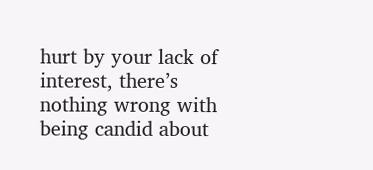hurt by your lack of interest, there’s nothing wrong with being candid about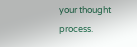your thought process.